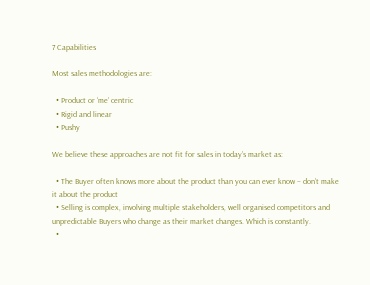7 Capabilities

Most sales methodologies are:

  • Product or ‘me’ centric
  • Rigid and linear
  • Pushy

We believe these approaches are not fit for sales in today’s market as:

  • The Buyer often knows more about the product than you can ever know – don’t make it about the product
  • Selling is complex, involving multiple stakeholders, well organised competitors and unpredictable Buyers who change as their market changes. Which is constantly.
  •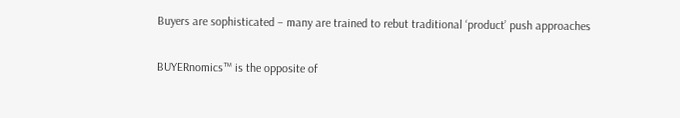Buyers are sophisticated – many are trained to rebut traditional ‘product’ push approaches

BUYERnomics™ is the opposite of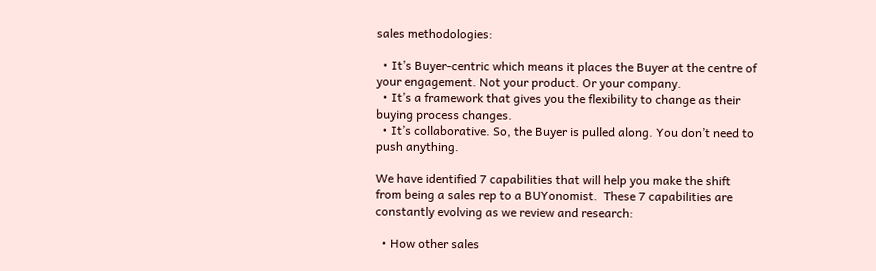sales methodologies:

  • It’s Buyer-centric which means it places the Buyer at the centre of your engagement. Not your product. Or your company.
  • It’s a framework that gives you the flexibility to change as their buying process changes.
  • It’s collaborative. So, the Buyer is pulled along. You don’t need to push anything.

We have identified 7 capabilities that will help you make the shift from being a sales rep to a BUYonomist.  These 7 capabilities are constantly evolving as we review and research:

  • How other sales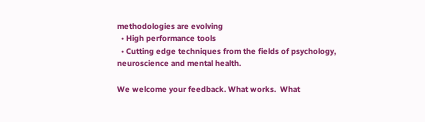methodologies are evolving
  • High performance tools
  • Cutting edge techniques from the fields of psychology, neuroscience and mental health.

We welcome your feedback. What works.  What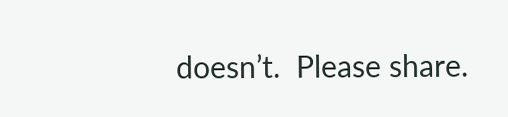doesn’t.  Please share.